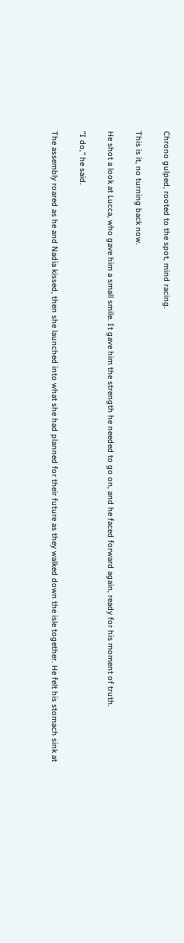Chrono gulped, rooted to the spot, mind racing.

This is it, no turning back now.

He shot a look at Lucca, who gave him a small smile. It gave him the strength he needed to go on, and he faced forward again, ready for his moment of truth.

"I do," he said.

The assembly roared as he and Nadia kissed, then she launched into what she had planned for their future as they walked down the isle together. He felt his stomach sink at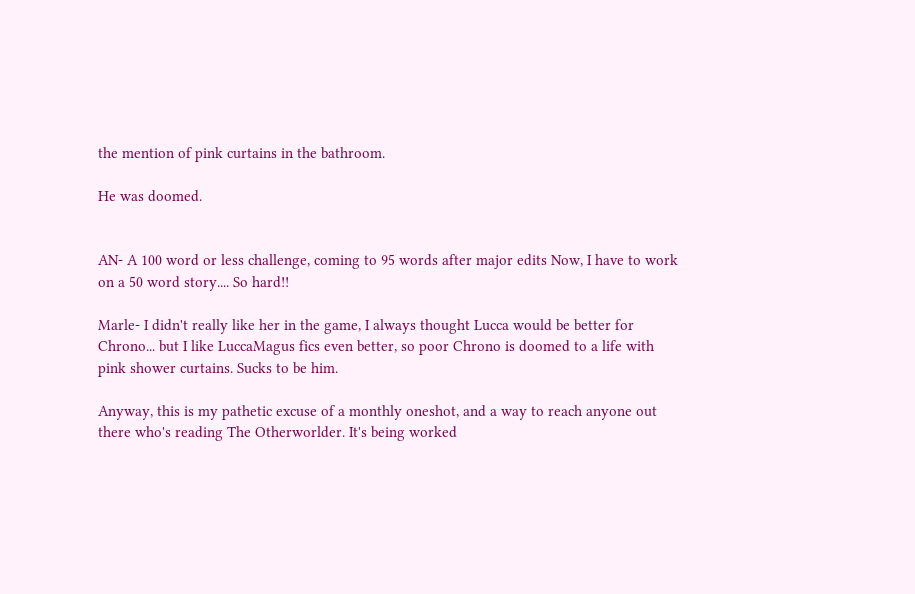the mention of pink curtains in the bathroom.

He was doomed.


AN- A 100 word or less challenge, coming to 95 words after major edits Now, I have to work on a 50 word story.... So hard!!

Marle- I didn't really like her in the game, I always thought Lucca would be better for Chrono... but I like LuccaMagus fics even better, so poor Chrono is doomed to a life with pink shower curtains. Sucks to be him.

Anyway, this is my pathetic excuse of a monthly oneshot, and a way to reach anyone out there who's reading The Otherworlder. It's being worked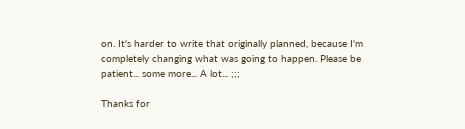on. It's harder to write that originally planned, because I'm completely changing what was going to happen. Please be patient... some more... A lot... ;;;

Thanks for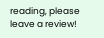reading, please leave a review!